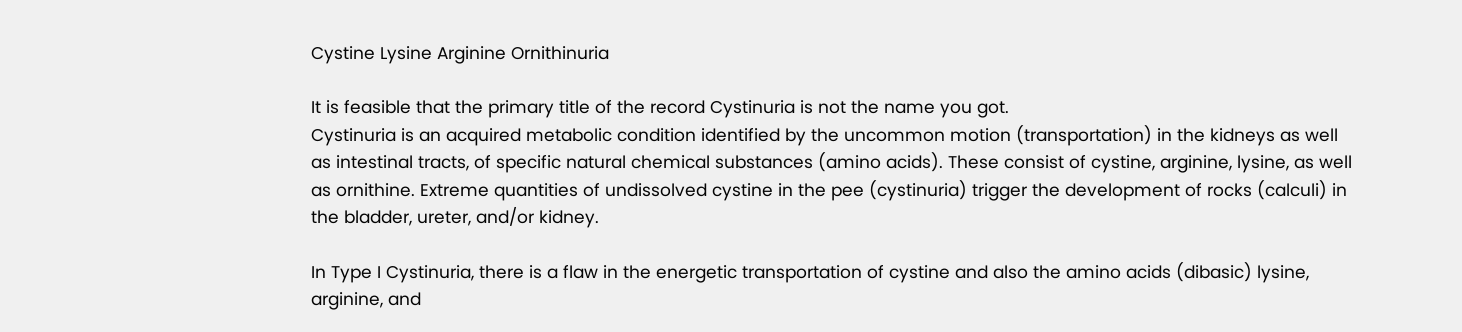Cystine Lysine Arginine Ornithinuria

It is feasible that the primary title of the record Cystinuria is not the name you got.
Cystinuria is an acquired metabolic condition identified by the uncommon motion (transportation) in the kidneys as well as intestinal tracts, of specific natural chemical substances (amino acids). These consist of cystine, arginine, lysine, as well as ornithine. Extreme quantities of undissolved cystine in the pee (cystinuria) trigger the development of rocks (calculi) in the bladder, ureter, and/or kidney.

In Type I Cystinuria, there is a flaw in the energetic transportation of cystine and also the amino acids (dibasic) lysine, arginine, and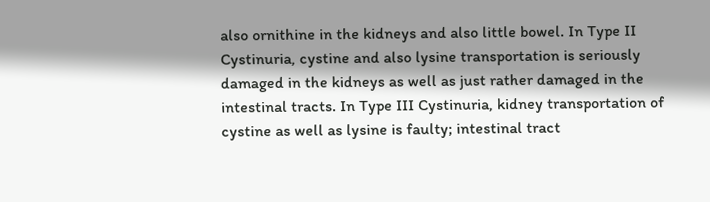also ornithine in the kidneys and also little bowel. In Type II Cystinuria, cystine and also lysine transportation is seriously damaged in the kidneys as well as just rather damaged in the intestinal tracts. In Type III Cystinuria, kidney transportation of cystine as well as lysine is faulty; intestinal tract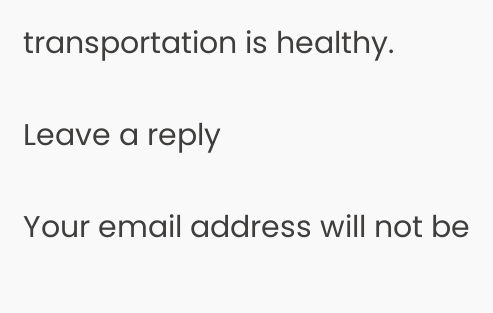transportation is healthy.

Leave a reply

Your email address will not be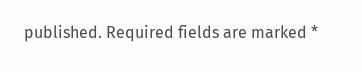published. Required fields are marked *